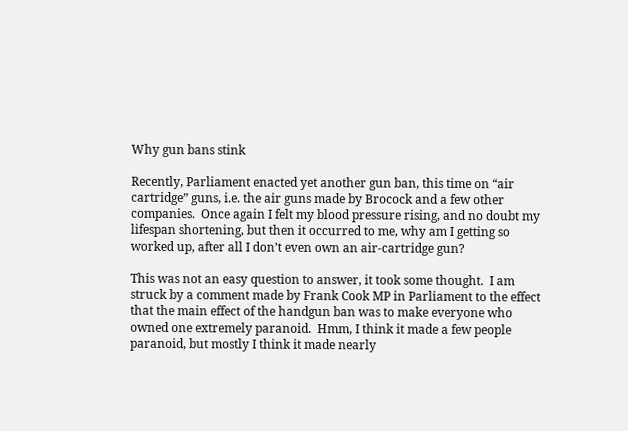Why gun bans stink

Recently, Parliament enacted yet another gun ban, this time on “air cartridge” guns, i.e. the air guns made by Brocock and a few other companies.  Once again I felt my blood pressure rising, and no doubt my lifespan shortening, but then it occurred to me, why am I getting so worked up, after all I don’t even own an air-cartridge gun?

This was not an easy question to answer, it took some thought.  I am struck by a comment made by Frank Cook MP in Parliament to the effect that the main effect of the handgun ban was to make everyone who owned one extremely paranoid.  Hmm, I think it made a few people paranoid, but mostly I think it made nearly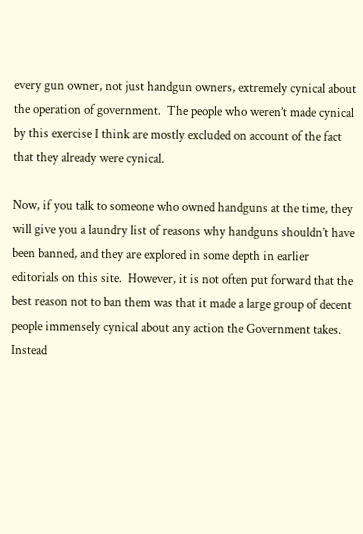every gun owner, not just handgun owners, extremely cynical about the operation of government.  The people who weren’t made cynical by this exercise I think are mostly excluded on account of the fact that they already were cynical.

Now, if you talk to someone who owned handguns at the time, they will give you a laundry list of reasons why handguns shouldn’t have been banned, and they are explored in some depth in earlier editorials on this site.  However, it is not often put forward that the best reason not to ban them was that it made a large group of decent people immensely cynical about any action the Government takes.  Instead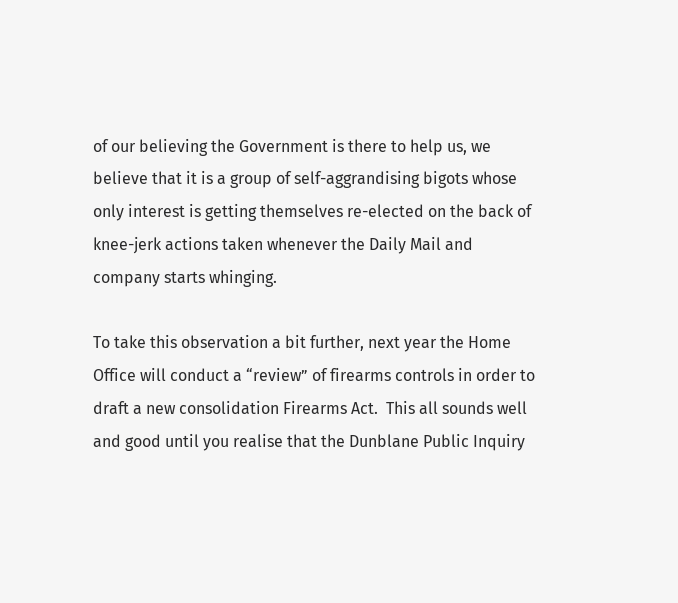of our believing the Government is there to help us, we believe that it is a group of self-aggrandising bigots whose only interest is getting themselves re-elected on the back of knee-jerk actions taken whenever the Daily Mail and company starts whinging.

To take this observation a bit further, next year the Home Office will conduct a “review” of firearms controls in order to draft a new consolidation Firearms Act.  This all sounds well and good until you realise that the Dunblane Public Inquiry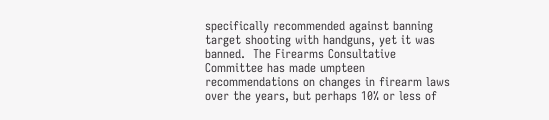specifically recommended against banning target shooting with handguns, yet it was banned.  The Firearms Consultative Committee has made umpteen recommendations on changes in firearm laws over the years, but perhaps 10% or less of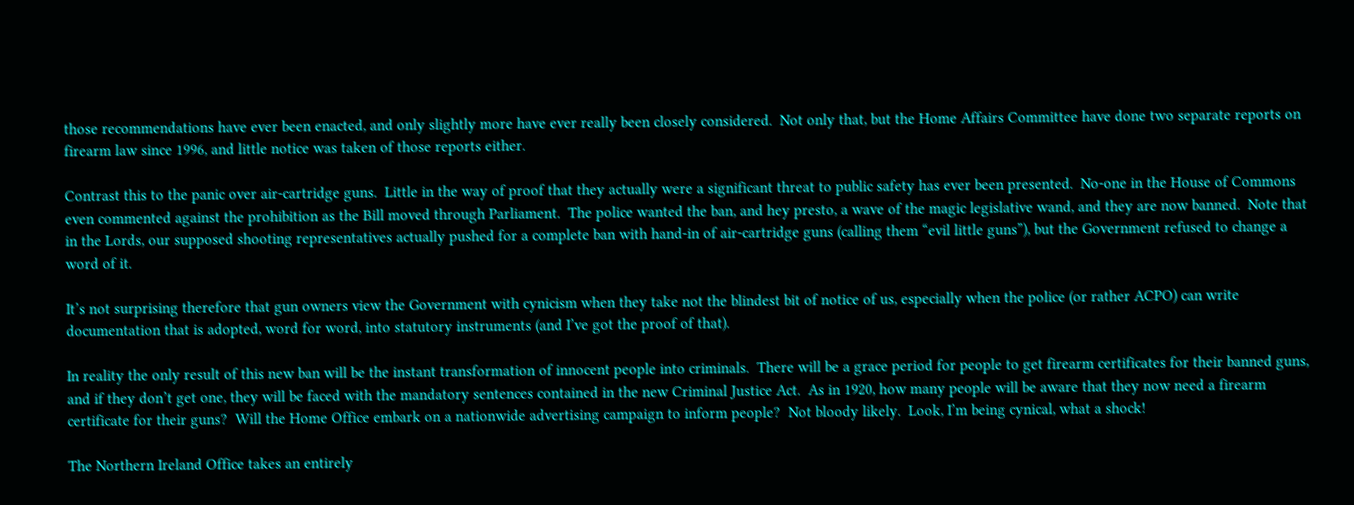those recommendations have ever been enacted, and only slightly more have ever really been closely considered.  Not only that, but the Home Affairs Committee have done two separate reports on firearm law since 1996, and little notice was taken of those reports either.

Contrast this to the panic over air-cartridge guns.  Little in the way of proof that they actually were a significant threat to public safety has ever been presented.  No-one in the House of Commons even commented against the prohibition as the Bill moved through Parliament.  The police wanted the ban, and hey presto, a wave of the magic legislative wand, and they are now banned.  Note that in the Lords, our supposed shooting representatives actually pushed for a complete ban with hand-in of air-cartridge guns (calling them “evil little guns”), but the Government refused to change a word of it.

It’s not surprising therefore that gun owners view the Government with cynicism when they take not the blindest bit of notice of us, especially when the police (or rather ACPO) can write documentation that is adopted, word for word, into statutory instruments (and I’ve got the proof of that).

In reality the only result of this new ban will be the instant transformation of innocent people into criminals.  There will be a grace period for people to get firearm certificates for their banned guns, and if they don’t get one, they will be faced with the mandatory sentences contained in the new Criminal Justice Act.  As in 1920, how many people will be aware that they now need a firearm certificate for their guns?  Will the Home Office embark on a nationwide advertising campaign to inform people?  Not bloody likely.  Look, I’m being cynical, what a shock!

The Northern Ireland Office takes an entirely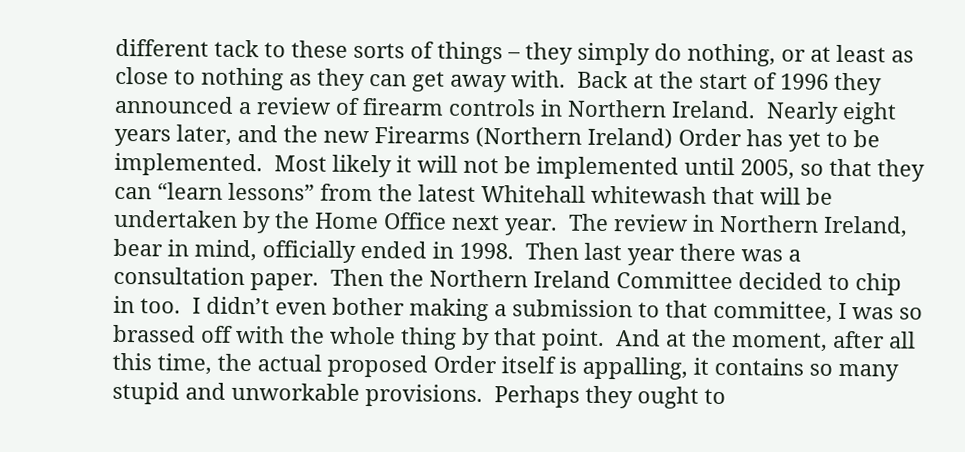different tack to these sorts of things – they simply do nothing, or at least as close to nothing as they can get away with.  Back at the start of 1996 they announced a review of firearm controls in Northern Ireland.  Nearly eight years later, and the new Firearms (Northern Ireland) Order has yet to be implemented.  Most likely it will not be implemented until 2005, so that they can “learn lessons” from the latest Whitehall whitewash that will be undertaken by the Home Office next year.  The review in Northern Ireland, bear in mind, officially ended in 1998.  Then last year there was a consultation paper.  Then the Northern Ireland Committee decided to chip in too.  I didn’t even bother making a submission to that committee, I was so brassed off with the whole thing by that point.  And at the moment, after all this time, the actual proposed Order itself is appalling, it contains so many stupid and unworkable provisions.  Perhaps they ought to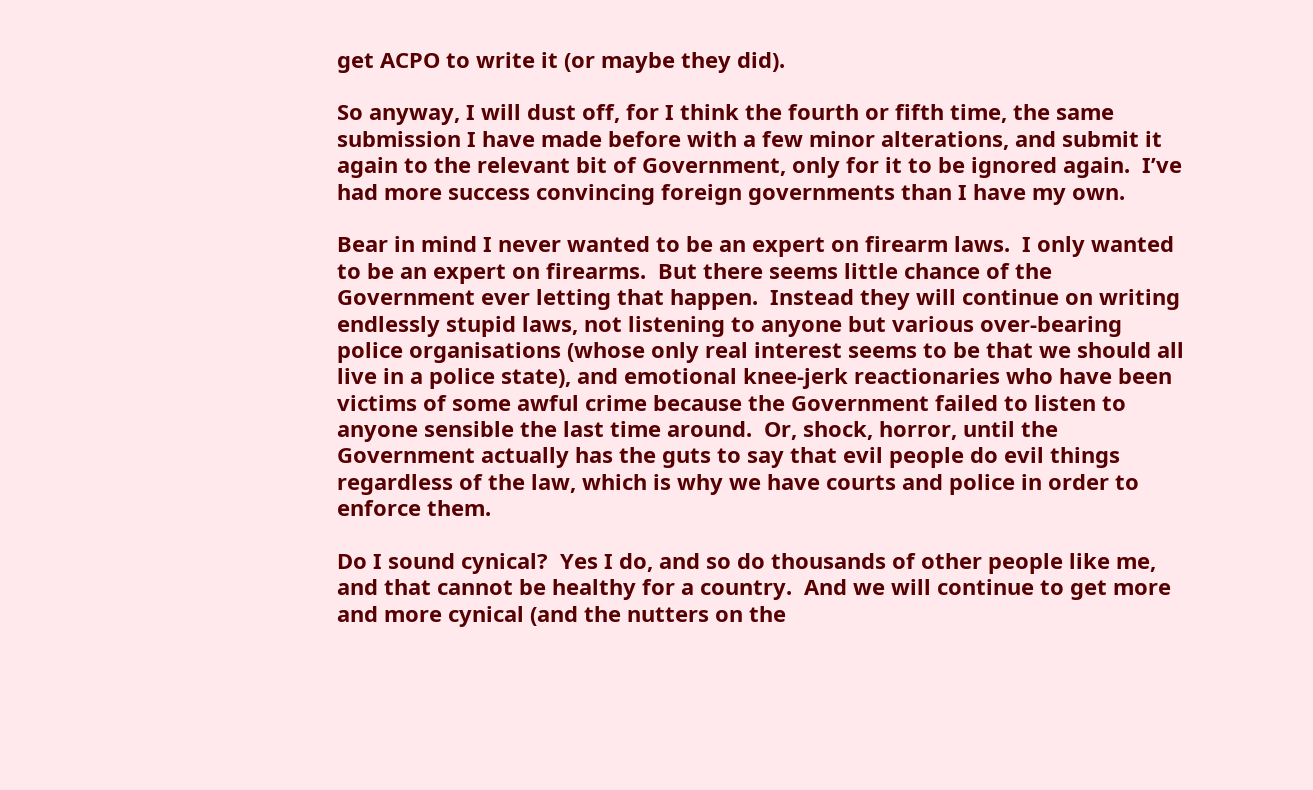get ACPO to write it (or maybe they did).

So anyway, I will dust off, for I think the fourth or fifth time, the same submission I have made before with a few minor alterations, and submit it again to the relevant bit of Government, only for it to be ignored again.  I’ve had more success convincing foreign governments than I have my own.

Bear in mind I never wanted to be an expert on firearm laws.  I only wanted to be an expert on firearms.  But there seems little chance of the Government ever letting that happen.  Instead they will continue on writing endlessly stupid laws, not listening to anyone but various over-bearing police organisations (whose only real interest seems to be that we should all live in a police state), and emotional knee-jerk reactionaries who have been victims of some awful crime because the Government failed to listen to anyone sensible the last time around.  Or, shock, horror, until the Government actually has the guts to say that evil people do evil things regardless of the law, which is why we have courts and police in order to enforce them.

Do I sound cynical?  Yes I do, and so do thousands of other people like me, and that cannot be healthy for a country.  And we will continue to get more and more cynical (and the nutters on the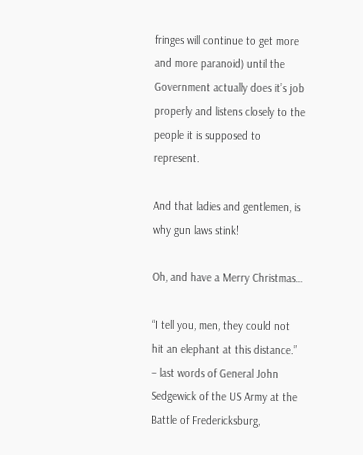fringes will continue to get more and more paranoid) until the Government actually does it’s job properly and listens closely to the people it is supposed to represent.

And that ladies and gentlemen, is why gun laws stink!

Oh, and have a Merry Christmas…

“I tell you, men, they could not hit an elephant at this distance.” – last words of General John Sedgewick of the US Army at the Battle of Fredericksburg,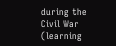during the Civil War (learning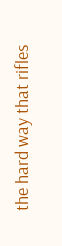the hard way that rifles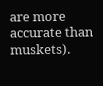are more accurate than muskets).